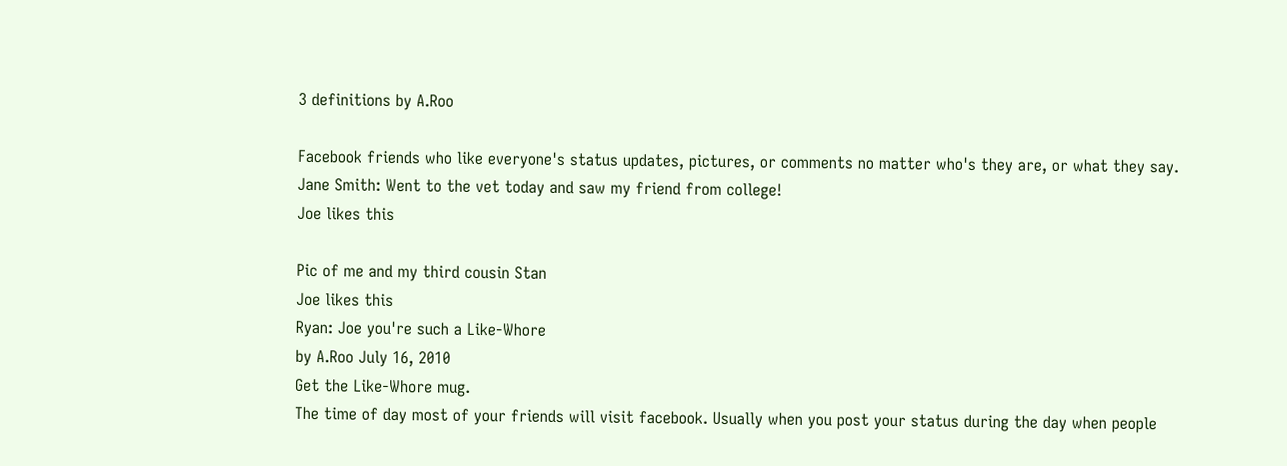3 definitions by A.Roo

Facebook friends who like everyone's status updates, pictures, or comments no matter who's they are, or what they say.
Jane Smith: Went to the vet today and saw my friend from college!
Joe likes this

Pic of me and my third cousin Stan
Joe likes this
Ryan: Joe you're such a Like-Whore
by A.Roo July 16, 2010
Get the Like-Whore mug.
The time of day most of your friends will visit facebook. Usually when you post your status during the day when people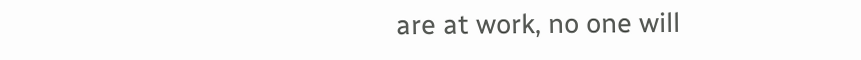are at work, no one will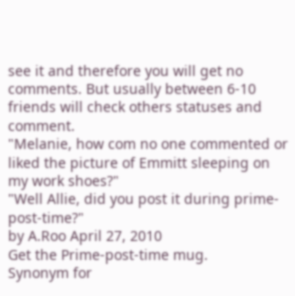see it and therefore you will get no comments. But usually between 6-10 friends will check others statuses and comment.
"Melanie, how com no one commented or liked the picture of Emmitt sleeping on my work shoes?"
"Well Allie, did you post it during prime-post-time?"
by A.Roo April 27, 2010
Get the Prime-post-time mug.
Synonym for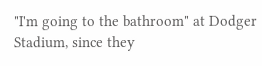"I'm going to the bathroom" at Dodger Stadium, since they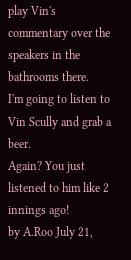play Vin's commentary over the speakers in the bathrooms there.
I'm going to listen to Vin Scully and grab a beer.
Again? You just listened to him like 2 innings ago!
by A.Roo July 21,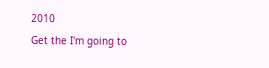2010
Get the I'm going to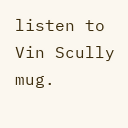listen to Vin Scully mug.